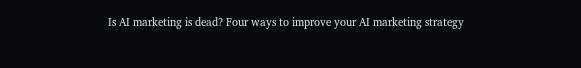Is AI marketing is dead? Four ways to improve your AI marketing strategy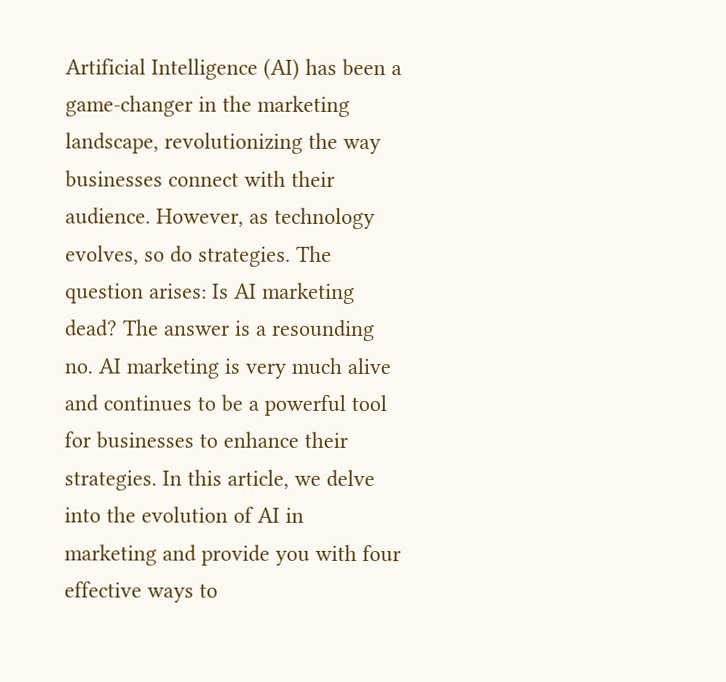Artificial Intelligence (AI) has been a game-changer in the marketing landscape, revolutionizing the way businesses connect with their audience. However, as technology evolves, so do strategies. The question arises: Is AI marketing dead? The answer is a resounding no. AI marketing is very much alive and continues to be a powerful tool for businesses to enhance their strategies. In this article, we delve into the evolution of AI in marketing and provide you with four effective ways to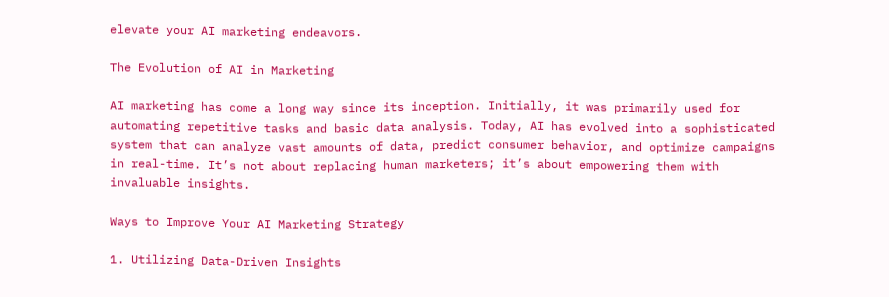elevate your AI marketing endeavors.

The Evolution of AI in Marketing

AI marketing has come a long way since its inception. Initially, it was primarily used for automating repetitive tasks and basic data analysis. Today, AI has evolved into a sophisticated system that can analyze vast amounts of data, predict consumer behavior, and optimize campaigns in real-time. It’s not about replacing human marketers; it’s about empowering them with invaluable insights.

Ways to Improve Your AI Marketing Strategy

1. Utilizing Data-Driven Insights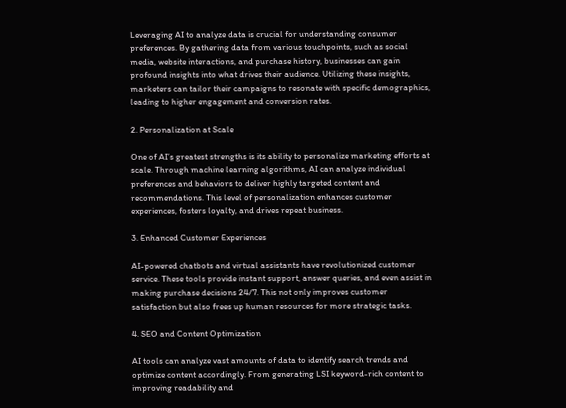Leveraging AI to analyze data is crucial for understanding consumer preferences. By gathering data from various touchpoints, such as social media, website interactions, and purchase history, businesses can gain profound insights into what drives their audience. Utilizing these insights, marketers can tailor their campaigns to resonate with specific demographics, leading to higher engagement and conversion rates.

2. Personalization at Scale

One of AI’s greatest strengths is its ability to personalize marketing efforts at scale. Through machine learning algorithms, AI can analyze individual preferences and behaviors to deliver highly targeted content and recommendations. This level of personalization enhances customer experiences, fosters loyalty, and drives repeat business.

3. Enhanced Customer Experiences

AI-powered chatbots and virtual assistants have revolutionized customer service. These tools provide instant support, answer queries, and even assist in making purchase decisions 24/7. This not only improves customer satisfaction but also frees up human resources for more strategic tasks.

4. SEO and Content Optimization

AI tools can analyze vast amounts of data to identify search trends and optimize content accordingly. From generating LSI keyword-rich content to improving readability and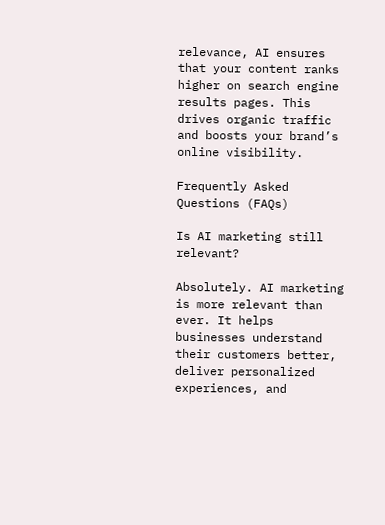relevance, AI ensures that your content ranks higher on search engine results pages. This drives organic traffic and boosts your brand’s online visibility.

Frequently Asked Questions (FAQs)

Is AI marketing still relevant?

Absolutely. AI marketing is more relevant than ever. It helps businesses understand their customers better, deliver personalized experiences, and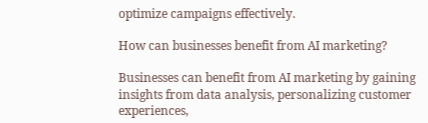optimize campaigns effectively.

How can businesses benefit from AI marketing?

Businesses can benefit from AI marketing by gaining insights from data analysis, personalizing customer experiences,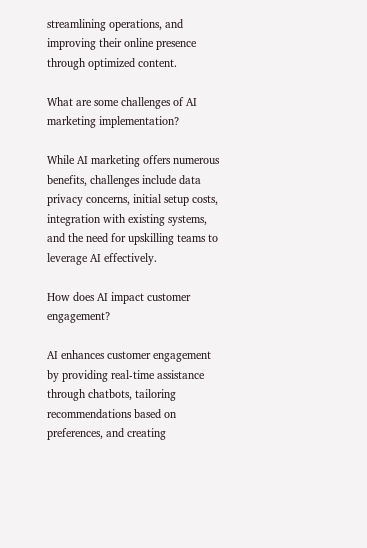streamlining operations, and improving their online presence through optimized content.

What are some challenges of AI marketing implementation?

While AI marketing offers numerous benefits, challenges include data privacy concerns, initial setup costs, integration with existing systems, and the need for upskilling teams to leverage AI effectively.

How does AI impact customer engagement?

AI enhances customer engagement by providing real-time assistance through chatbots, tailoring recommendations based on preferences, and creating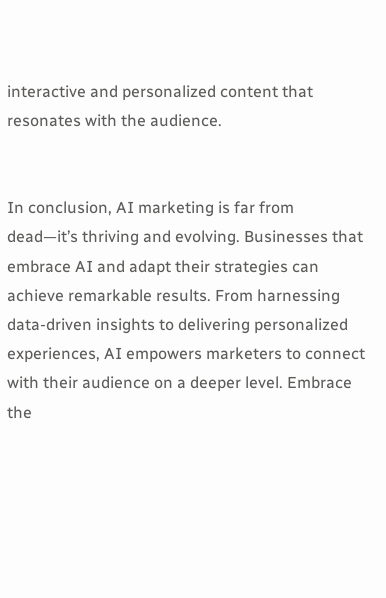interactive and personalized content that resonates with the audience.


In conclusion, AI marketing is far from dead—it’s thriving and evolving. Businesses that embrace AI and adapt their strategies can achieve remarkable results. From harnessing data-driven insights to delivering personalized experiences, AI empowers marketers to connect with their audience on a deeper level. Embrace the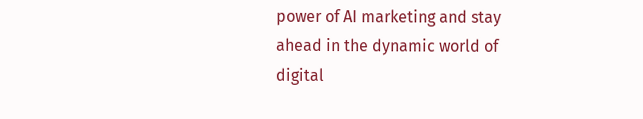power of AI marketing and stay ahead in the dynamic world of digital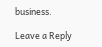business.

Leave a Reply